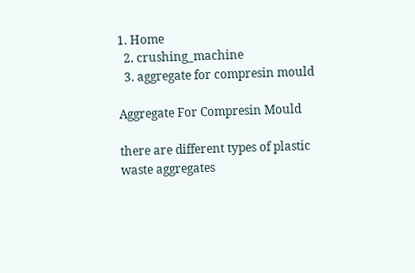1. Home
  2. crushing_machine
  3. aggregate for compresin mould

Aggregate For Compresin Mould

there are different types of plastic waste aggregates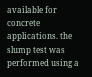available for concrete applications. the slump test was performed using a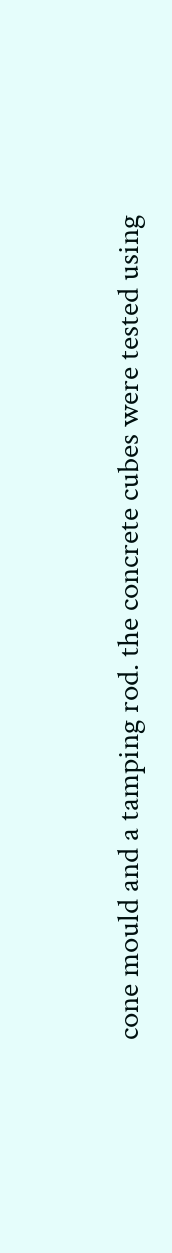cone mould and a tamping rod. the concrete cubes were tested using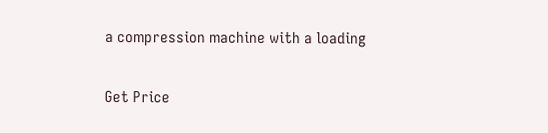a compression machine with a loading

Get Price